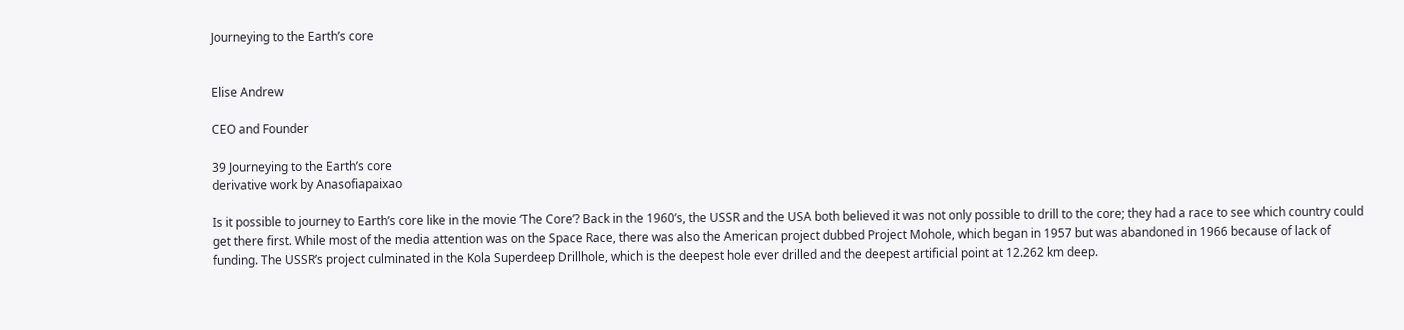Journeying to the Earth’s core


Elise Andrew

CEO and Founder

39 Journeying to the Earth’s core
derivative work by Anasofiapaixao

Is it possible to journey to Earth’s core like in the movie ‘The Core’? Back in the 1960’s, the USSR and the USA both believed it was not only possible to drill to the core; they had a race to see which country could get there first. While most of the media attention was on the Space Race, there was also the American project dubbed Project Mohole, which began in 1957 but was abandoned in 1966 because of lack of funding. The USSR’s project culminated in the Kola Superdeep Drillhole, which is the deepest hole ever drilled and the deepest artificial point at 12.262 km deep.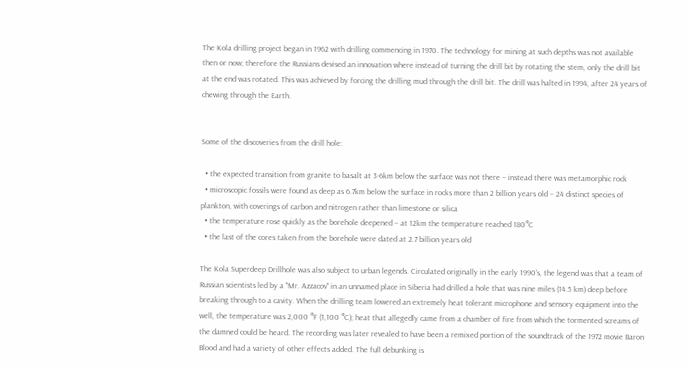The Kola drilling project began in 1962 with drilling commencing in 1970. The technology for mining at such depths was not available then or now; therefore the Russians devised an innovation where instead of turning the drill bit by rotating the stem, only the drill bit at the end was rotated. This was achieved by forcing the drilling mud through the drill bit. The drill was halted in 1994, after 24 years of chewing through the Earth.


Some of the discoveries from the drill hole:

  • the expected transition from granite to basalt at 3-6km below the surface was not there – instead there was metamorphic rock
  • microscopic fossils were found as deep as 6.7km below the surface in rocks more than 2 billion years old – 24 distinct species of plankton, with coverings of carbon and nitrogen rather than limestone or silica
  • the temperature rose quickly as the borehole deepened – at 12km the temperature reached 180°C
  • the last of the cores taken from the borehole were dated at 2.7 billion years old

The Kola Superdeep Drillhole was also subject to urban legends. Circulated originally in the early 1990’s, the legend was that a team of Russian scientists led by a "Mr. Azzacov" in an unnamed place in Siberia had drilled a hole that was nine miles (14.5 km) deep before breaking through to a cavity. When the drilling team lowered an extremely heat tolerant microphone and sensory equipment into the well, the temperature was 2,000 °F (1,100 °C); heat that allegedly came from a chamber of fire from which the tormented screams of the damned could be heard. The recording was later revealed to have been a remixed portion of the soundtrack of the 1972 movie Baron Blood and had a variety of other effects added. The full debunking is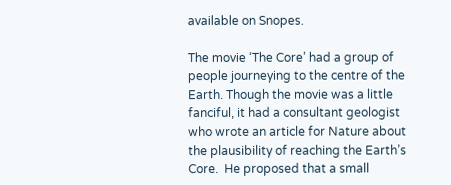available on Snopes.

The movie ‘The Core’ had a group of people journeying to the centre of the Earth. Though the movie was a little fanciful, it had a consultant geologist who wrote an article for Nature about the plausibility of reaching the Earth’s Core.  He proposed that a small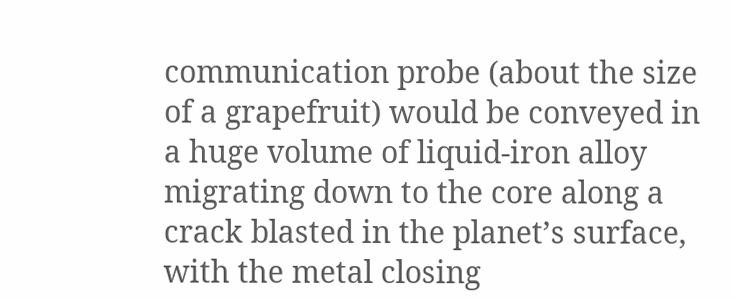communication probe (about the size of a grapefruit) would be conveyed in a huge volume of liquid-iron alloy migrating down to the core along a crack blasted in the planet’s surface, with the metal closing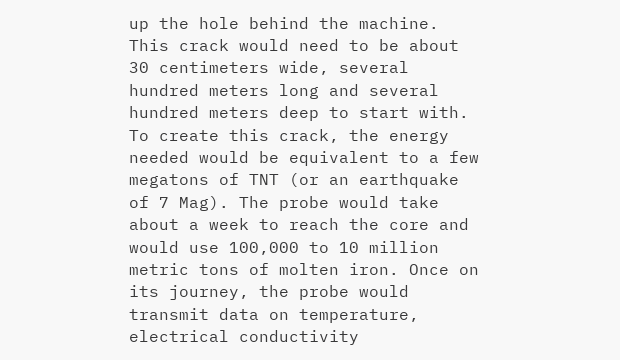up the hole behind the machine. This crack would need to be about 30 centimeters wide, several hundred meters long and several hundred meters deep to start with. To create this crack, the energy needed would be equivalent to a few megatons of TNT (or an earthquake of 7 Mag). The probe would take about a week to reach the core and would use 100,000 to 10 million metric tons of molten iron. Once on its journey, the probe would transmit data on temperature, electrical conductivity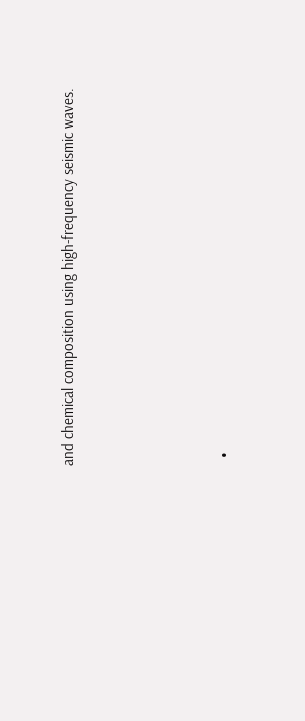and chemical composition using high-frequency seismic waves.




  •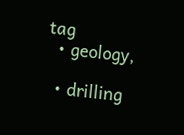tag
  • geology,

  • drilling